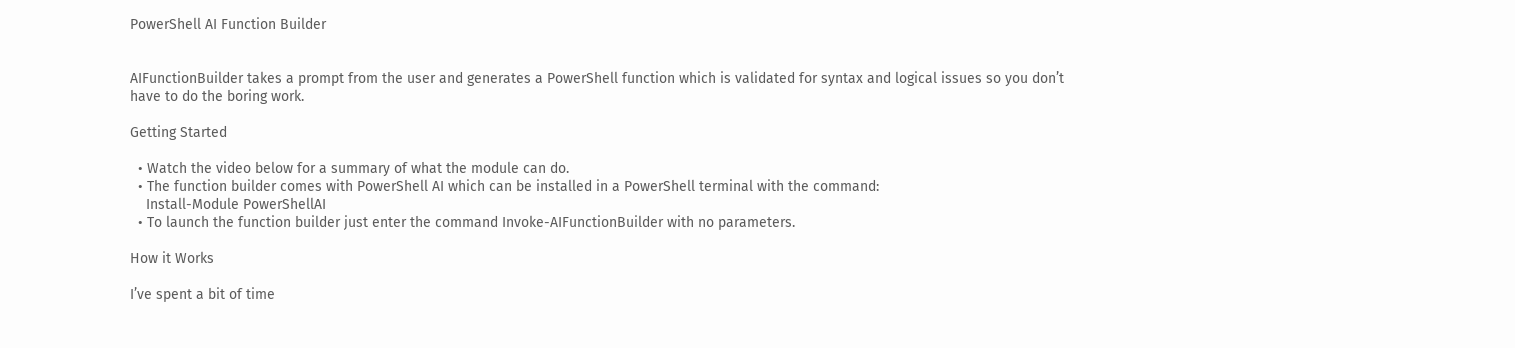PowerShell AI Function Builder


AIFunctionBuilder takes a prompt from the user and generates a PowerShell function which is validated for syntax and logical issues so you don’t have to do the boring work.

Getting Started

  • Watch the video below for a summary of what the module can do.
  • The function builder comes with PowerShell AI which can be installed in a PowerShell terminal with the command:
    Install-Module PowerShellAI
  • To launch the function builder just enter the command Invoke-AIFunctionBuilder with no parameters.

How it Works

I’ve spent a bit of time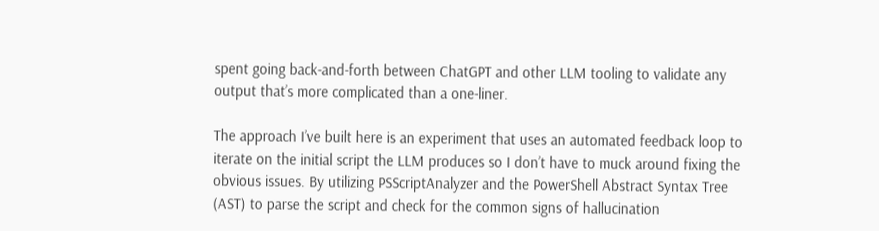spent going back-and-forth between ChatGPT and other LLM tooling to validate any output that’s more complicated than a one-liner.

The approach I’ve built here is an experiment that uses an automated feedback loop to iterate on the initial script the LLM produces so I don’t have to muck around fixing the obvious issues. By utilizing PSScriptAnalyzer and the PowerShell Abstract Syntax Tree (AST) to parse the script and check for the common signs of hallucination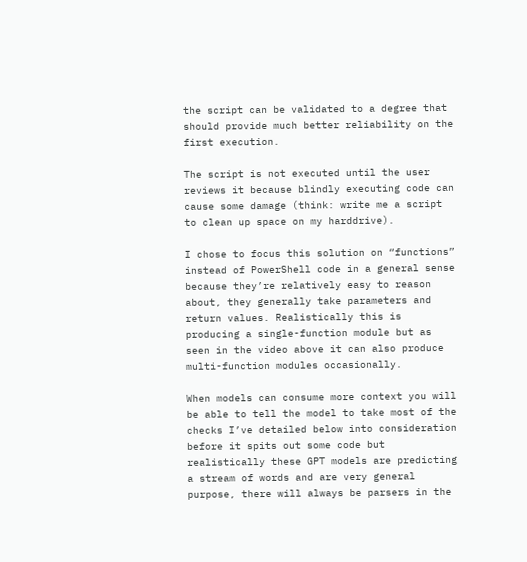the script can be validated to a degree that should provide much better reliability on the first execution.

The script is not executed until the user reviews it because blindly executing code can cause some damage (think: write me a script to clean up space on my harddrive).

I chose to focus this solution on “functions” instead of PowerShell code in a general sense because they’re relatively easy to reason about, they generally take parameters and return values. Realistically this is producing a single-function module but as seen in the video above it can also produce multi-function modules occasionally.

When models can consume more context you will be able to tell the model to take most of the checks I’ve detailed below into consideration before it spits out some code but realistically these GPT models are predicting a stream of words and are very general purpose, there will always be parsers in the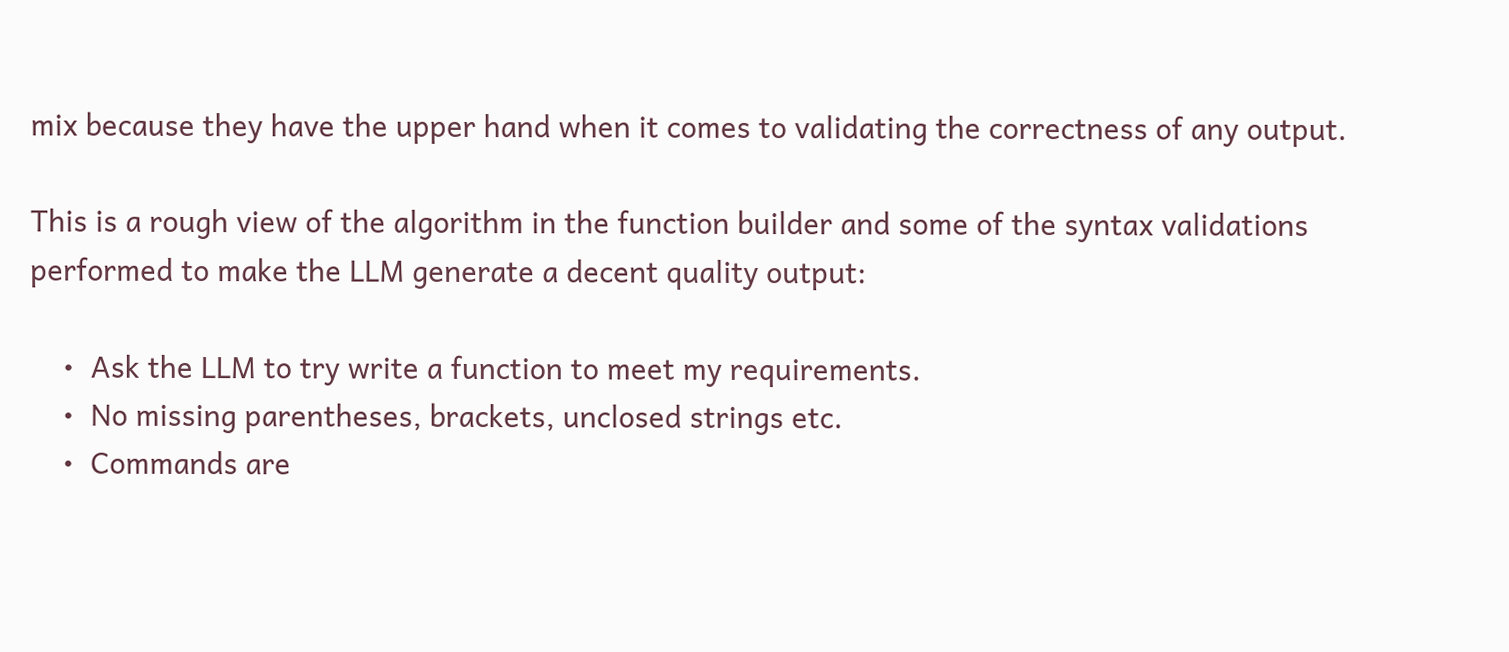mix because they have the upper hand when it comes to validating the correctness of any output.

This is a rough view of the algorithm in the function builder and some of the syntax validations performed to make the LLM generate a decent quality output:

    •  Ask the LLM to try write a function to meet my requirements.
    •  No missing parentheses, brackets, unclosed strings etc.
    •  Commands are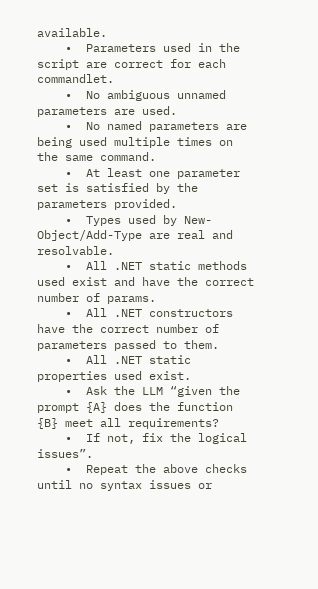available.
    •  Parameters used in the script are correct for each commandlet.
    •  No ambiguous unnamed parameters are used.
    •  No named parameters are being used multiple times on the same command.
    •  At least one parameter set is satisfied by the parameters provided.
    •  Types used by New-Object/Add-Type are real and resolvable.
    •  All .NET static methods used exist and have the correct number of params.
    •  All .NET constructors have the correct number of parameters passed to them.
    •  All .NET static properties used exist.
    •  Ask the LLM “given the prompt {A} does the function {B} meet all requirements?
    •  If not, fix the logical issues”.
    •  Repeat the above checks until no syntax issues or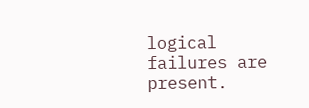logical failures are present.